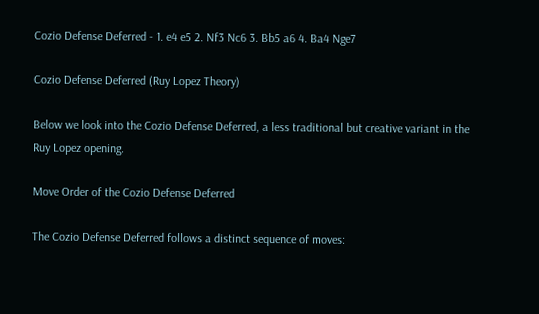Cozio Defense Deferred - 1. e4 e5 2. Nf3 Nc6 3. Bb5 a6 4. Ba4 Nge7

Cozio Defense Deferred (Ruy Lopez Theory)

Below we look into the Cozio Defense Deferred, a less traditional but creative variant in the Ruy Lopez opening.

Move Order of the Cozio Defense Deferred

The Cozio Defense Deferred follows a distinct sequence of moves: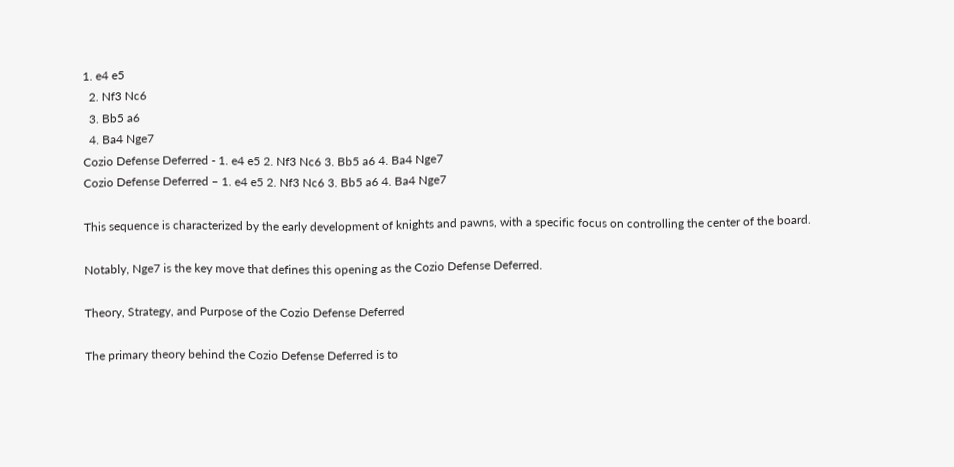1. e4 e5
  2. Nf3 Nc6
  3. Bb5 a6
  4. Ba4 Nge7
Cozio Defense Deferred - 1. e4 e5 2. Nf3 Nc6 3. Bb5 a6 4. Ba4 Nge7
Cozio Defense Deferred – 1. e4 e5 2. Nf3 Nc6 3. Bb5 a6 4. Ba4 Nge7

This sequence is characterized by the early development of knights and pawns, with a specific focus on controlling the center of the board.

Notably, Nge7 is the key move that defines this opening as the Cozio Defense Deferred.

Theory, Strategy, and Purpose of the Cozio Defense Deferred

The primary theory behind the Cozio Defense Deferred is to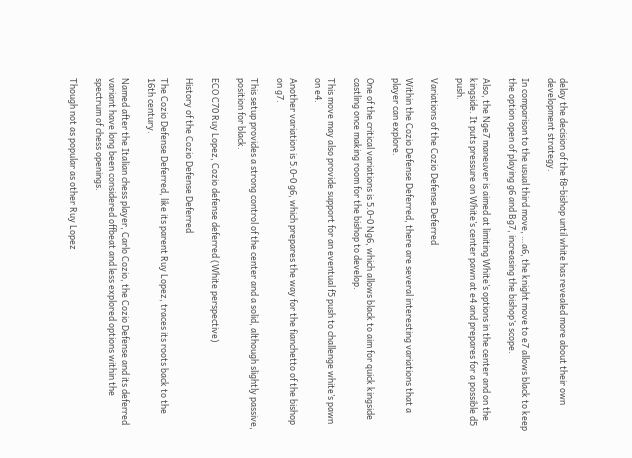delay the decision of the f8-bishop until white has revealed more about their own development strategy.

In comparison to the usual third move, …a6, the knight move to e7 allows black to keep the option open of playing g6 and Bg7, increasing the bishop’s scope.

Also, the Nge7 maneuver is aimed at limiting White’s options in the center and on the kingside. It puts pressure on White’s center pawn at e4 and prepares for a possible d5 push.

Variations of the Cozio Defense Deferred

Within the Cozio Defense Deferred, there are several interesting variations that a player can explore.

One of the critical variations is 5.0-0 Ng6, which allows black to aim for quick kingside castling once making room for the bishop to develop.

This move may also provide support for an eventual f5 push to challenge white’s pawn on e4.

Another variation is 5.0-0 g6, which prepares the way for the fianchetto of the bishop on g7.

This setup provides a strong control of the center and a solid, although slightly passive, position for black.

ECO C70 Ruy Lopez, Cozio defense deferred (White perspective)

History of the Cozio Defense Deferred

The Cozio Defense Deferred, like its parent Ruy Lopez, traces its roots back to the 16th century.

Named after the Italian chess player, Carlo Cozio, the Cozio Defense and its deferred variant have long been considered offbeat and less explored options within the spectrum of chess openings.

Though not as popular as other Ruy Lopez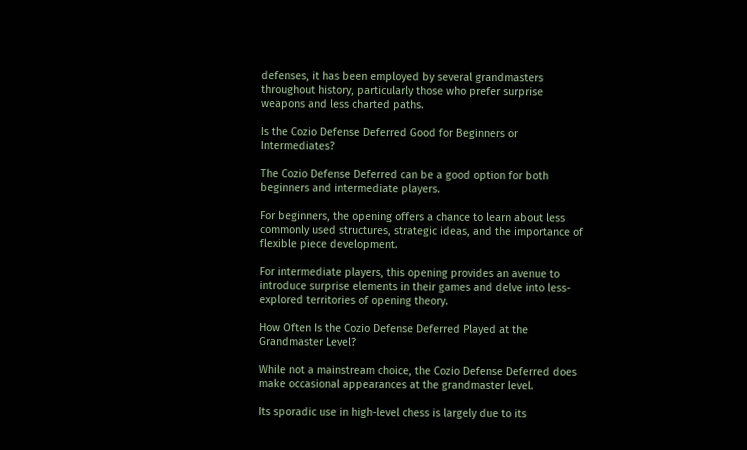defenses, it has been employed by several grandmasters throughout history, particularly those who prefer surprise weapons and less charted paths.

Is the Cozio Defense Deferred Good for Beginners or Intermediates?

The Cozio Defense Deferred can be a good option for both beginners and intermediate players.

For beginners, the opening offers a chance to learn about less commonly used structures, strategic ideas, and the importance of flexible piece development.

For intermediate players, this opening provides an avenue to introduce surprise elements in their games and delve into less-explored territories of opening theory.

How Often Is the Cozio Defense Deferred Played at the Grandmaster Level?

While not a mainstream choice, the Cozio Defense Deferred does make occasional appearances at the grandmaster level.

Its sporadic use in high-level chess is largely due to its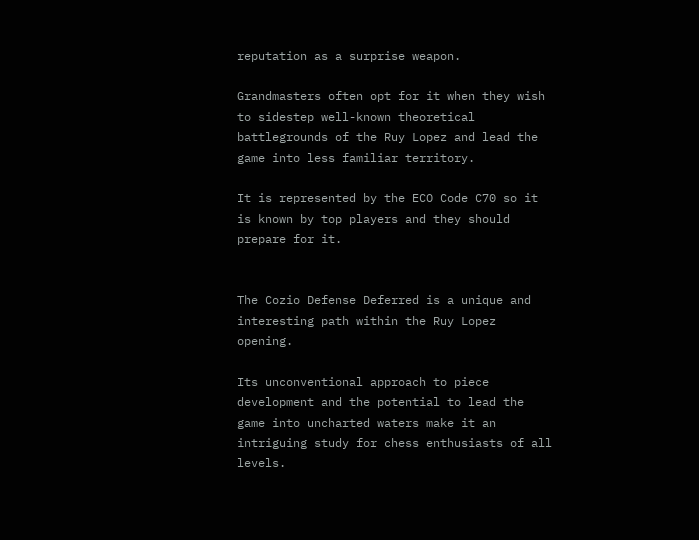reputation as a surprise weapon.

Grandmasters often opt for it when they wish to sidestep well-known theoretical battlegrounds of the Ruy Lopez and lead the game into less familiar territory.

It is represented by the ECO Code C70 so it is known by top players and they should prepare for it.


The Cozio Defense Deferred is a unique and interesting path within the Ruy Lopez opening.

Its unconventional approach to piece development and the potential to lead the game into uncharted waters make it an intriguing study for chess enthusiasts of all levels.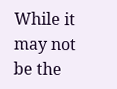While it may not be the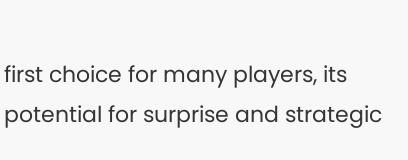first choice for many players, its potential for surprise and strategic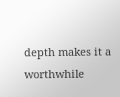depth makes it a worthwhile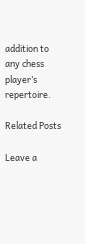addition to any chess player’s repertoire.

Related Posts

Leave a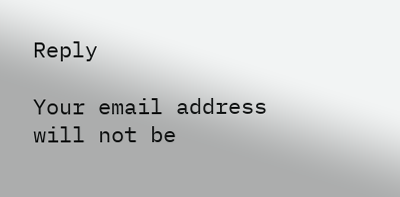Reply

Your email address will not be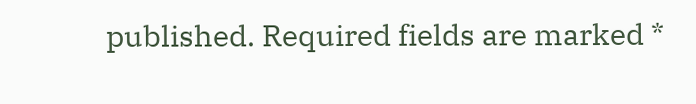published. Required fields are marked *